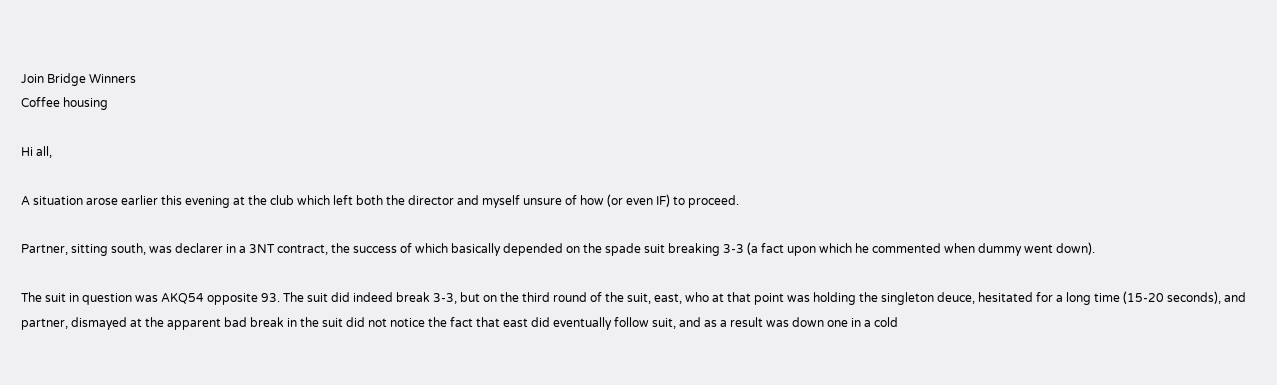Join Bridge Winners
Coffee housing

Hi all,

A situation arose earlier this evening at the club which left both the director and myself unsure of how (or even IF) to proceed.

Partner, sitting south, was declarer in a 3NT contract, the success of which basically depended on the spade suit breaking 3-3 (a fact upon which he commented when dummy went down).

The suit in question was AKQ54 opposite 93. The suit did indeed break 3-3, but on the third round of the suit, east, who at that point was holding the singleton deuce, hesitated for a long time (15-20 seconds), and partner, dismayed at the apparent bad break in the suit did not notice the fact that east did eventually follow suit, and as a result was down one in a cold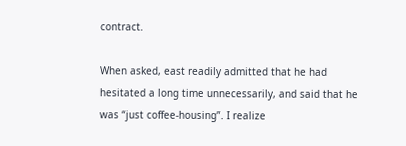contract.

When asked, east readily admitted that he had hesitated a long time unnecessarily, and said that he was “just coffee-housing”. I realize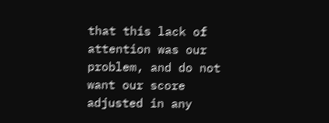that this lack of attention was our problem, and do not want our score adjusted in any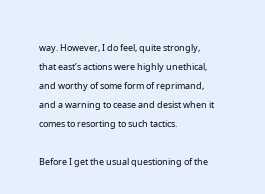way. However, I do feel, quite strongly, that east’s actions were highly unethical, and worthy of some form of reprimand, and a warning to cease and desist when it comes to resorting to such tactics.

Before I get the usual questioning of the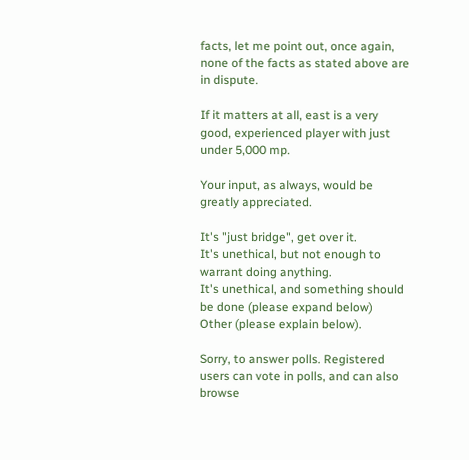facts, let me point out, once again, none of the facts as stated above are in dispute.

If it matters at all, east is a very good, experienced player with just under 5,000 mp.

Your input, as always, would be greatly appreciated.

It's "just bridge", get over it.
It's unethical, but not enough to warrant doing anything.
It's unethical, and something should be done (please expand below)
Other (please explain below).

Sorry, to answer polls. Registered users can vote in polls, and can also browse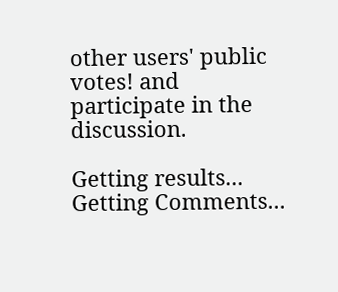other users' public votes! and participate in the discussion.

Getting results...
Getting Comments...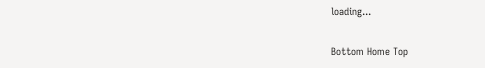loading...

Bottom Home Top